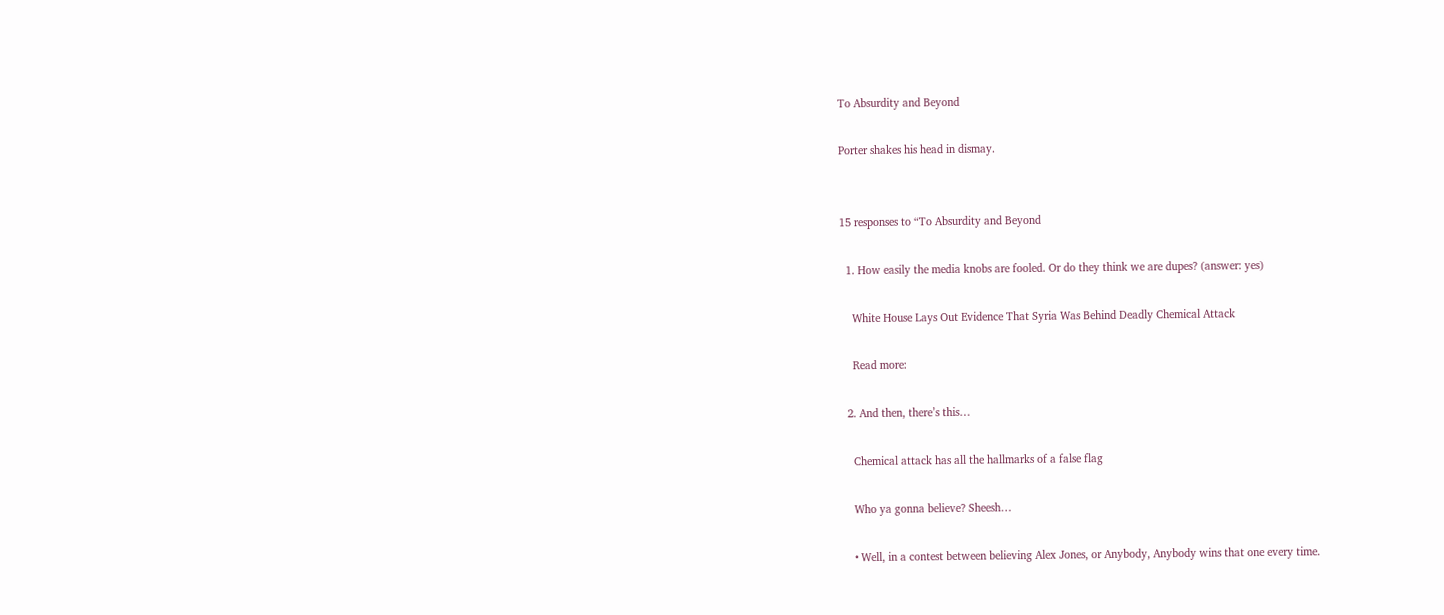To Absurdity and Beyond

Porter shakes his head in dismay.


15 responses to “To Absurdity and Beyond

  1. How easily the media knobs are fooled. Or do they think we are dupes? (answer: yes)

    White House Lays Out Evidence That Syria Was Behind Deadly Chemical Attack

    Read more:

  2. And then, there’s this…

    Chemical attack has all the hallmarks of a false flag

    Who ya gonna believe? Sheesh…

    • Well, in a contest between believing Alex Jones, or Anybody, Anybody wins that one every time.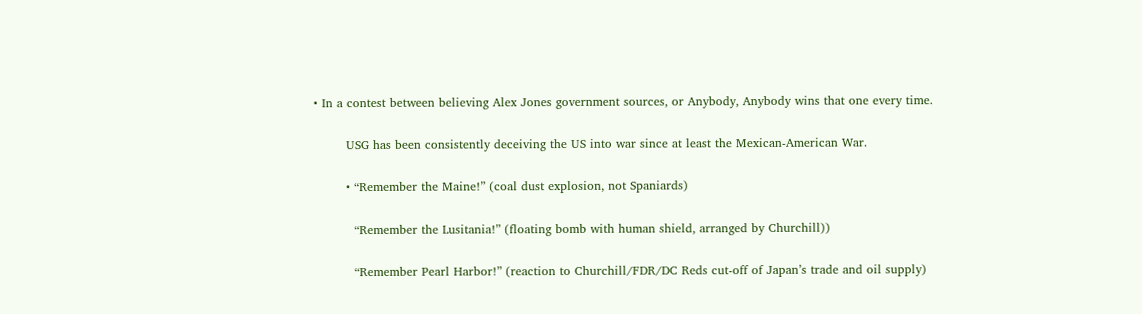• In a contest between believing Alex Jones government sources, or Anybody, Anybody wins that one every time.

        USG has been consistently deceiving the US into war since at least the Mexican-American War.

        • “Remember the Maine!” (coal dust explosion, not Spaniards)

          “Remember the Lusitania!” (floating bomb with human shield, arranged by Churchill))

          “Remember Pearl Harbor!” (reaction to Churchill/FDR/DC Reds cut-off of Japan’s trade and oil supply)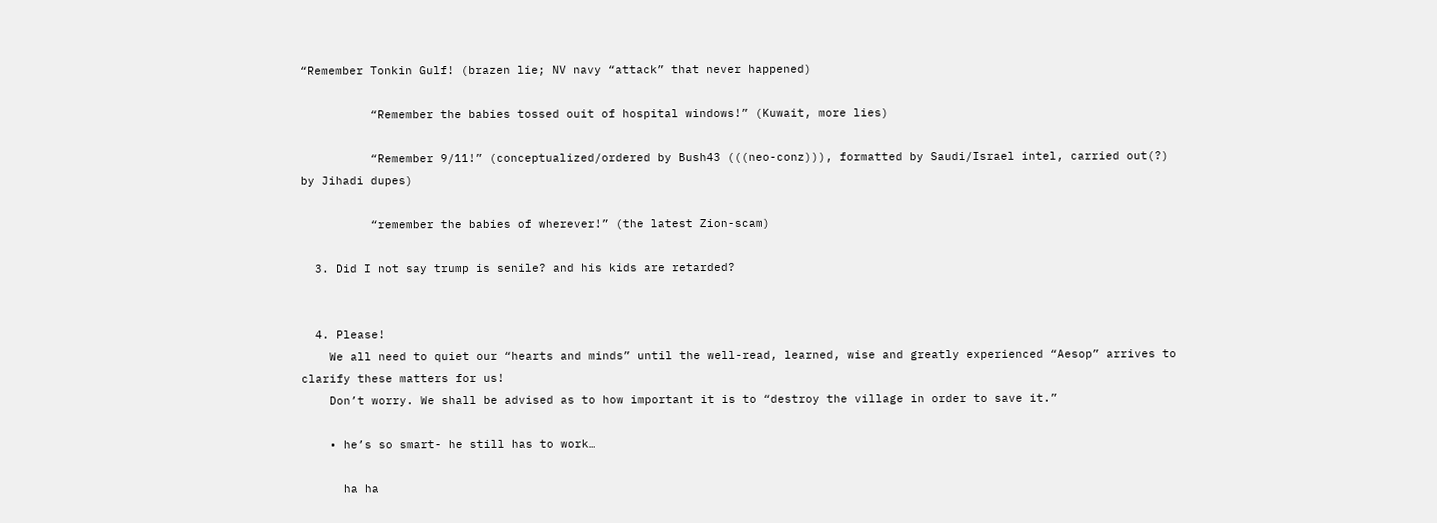“Remember Tonkin Gulf! (brazen lie; NV navy “attack” that never happened)

          “Remember the babies tossed ouit of hospital windows!” (Kuwait, more lies)

          “Remember 9/11!” (conceptualized/ordered by Bush43 (((neo-conz))), formatted by Saudi/Israel intel, carried out(?) by Jihadi dupes)

          “remember the babies of wherever!” (the latest Zion-scam)

  3. Did I not say trump is senile? and his kids are retarded?


  4. Please!
    We all need to quiet our “hearts and minds” until the well-read, learned, wise and greatly experienced “Aesop” arrives to clarify these matters for us!
    Don’t worry. We shall be advised as to how important it is to “destroy the village in order to save it.”

    • he’s so smart- he still has to work…

      ha ha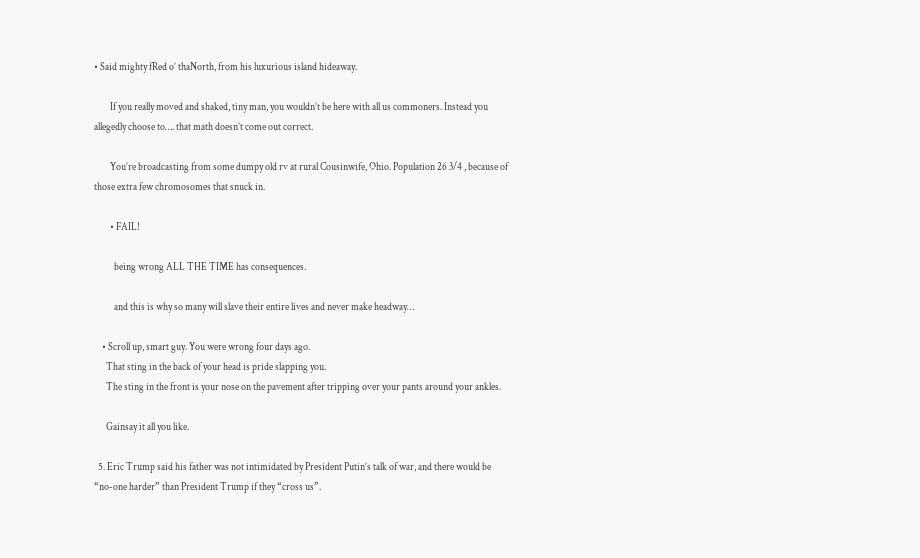• Said mighty fRed o’ thaNorth, from his luxurious island hideaway.

        If you really moved and shaked, tiny man, you wouldn’t be here with all us commoners. Instead you allegedly choose to…. that math doesn’t come out correct.

        You’re broadcasting from some dumpy old rv at rural Cousinwife, Ohio. Population 26 3/4 , because of those extra few chromosomes that snuck in.

        • FAIL!

          being wrong ALL THE TIME has consequences.

          and this is why so many will slave their entire lives and never make headway…

    • Scroll up, smart guy. You were wrong four days ago.
      That sting in the back of your head is pride slapping you.
      The sting in the front is your nose on the pavement after tripping over your pants around your ankles.

      Gainsay it all you like.

  5. Eric Trump said his father was not intimidated by President Putin’s talk of war, and there would be “no-one harder” than President Trump if they “cross us”.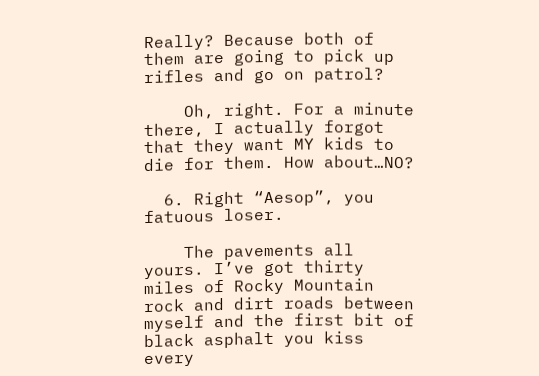Really? Because both of them are going to pick up rifles and go on patrol?

    Oh, right. For a minute there, I actually forgot that they want MY kids to die for them. How about…NO?

  6. Right “Aesop”, you fatuous loser.

    The pavements all yours. I’ve got thirty miles of Rocky Mountain rock and dirt roads between myself and the first bit of black asphalt you kiss every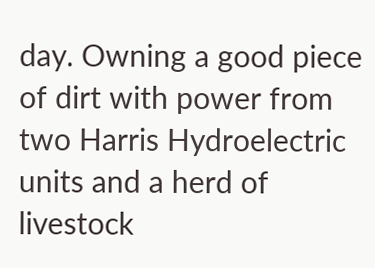day. Owning a good piece of dirt with power from two Harris Hydroelectric units and a herd of livestock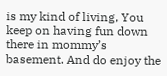is my kind of living, You keep on having fun down there in mommy’s basement. And do enjoy the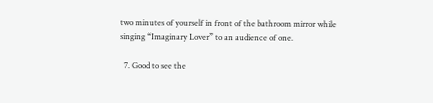two minutes of yourself in front of the bathroom mirror while singing “Imaginary Lover” to an audience of one.

  7. Good to see the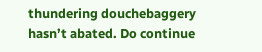thundering douchebaggery hasn’t abated. Do continue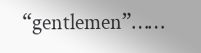“gentlemen”……